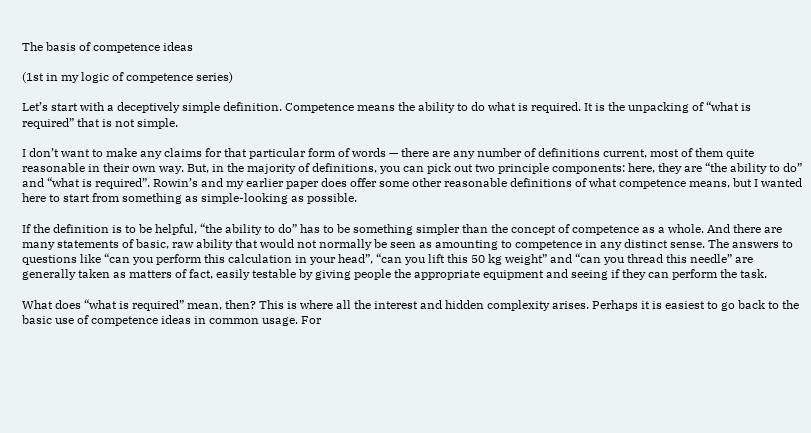The basis of competence ideas

(1st in my logic of competence series)

Let’s start with a deceptively simple definition. Competence means the ability to do what is required. It is the unpacking of “what is required” that is not simple.

I don’t want to make any claims for that particular form of words — there are any number of definitions current, most of them quite reasonable in their own way. But, in the majority of definitions, you can pick out two principle components: here, they are “the ability to do” and “what is required”. Rowin’s and my earlier paper does offer some other reasonable definitions of what competence means, but I wanted here to start from something as simple-looking as possible.

If the definition is to be helpful, “the ability to do” has to be something simpler than the concept of competence as a whole. And there are many statements of basic, raw ability that would not normally be seen as amounting to competence in any distinct sense. The answers to questions like “can you perform this calculation in your head”, “can you lift this 50 kg weight” and “can you thread this needle” are generally taken as matters of fact, easily testable by giving people the appropriate equipment and seeing if they can perform the task.

What does “what is required” mean, then? This is where all the interest and hidden complexity arises. Perhaps it is easiest to go back to the basic use of competence ideas in common usage. For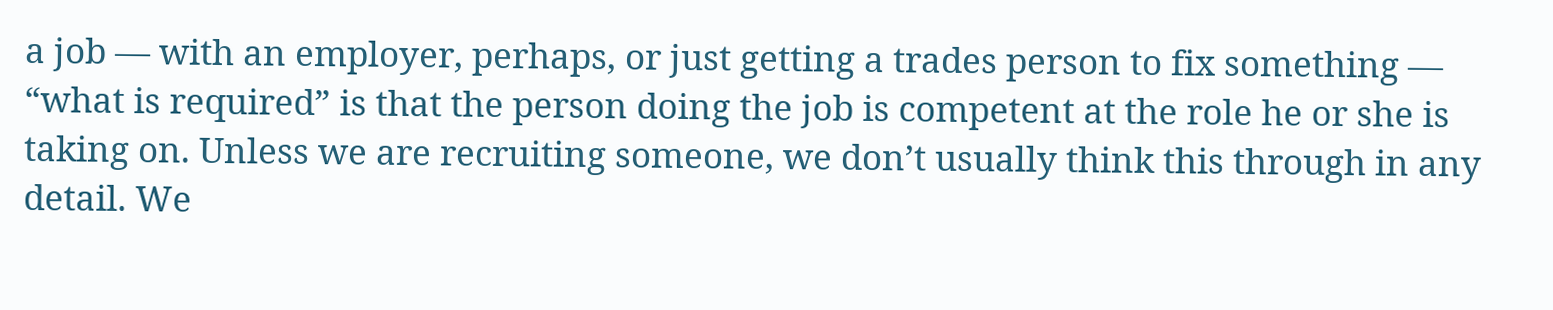a job — with an employer, perhaps, or just getting a trades person to fix something — “what is required” is that the person doing the job is competent at the role he or she is taking on. Unless we are recruiting someone, we don’t usually think this through in any detail. We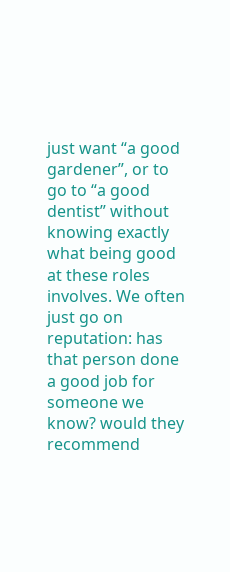just want “a good gardener”, or to go to “a good dentist” without knowing exactly what being good at these roles involves. We often just go on reputation: has that person done a good job for someone we know? would they recommend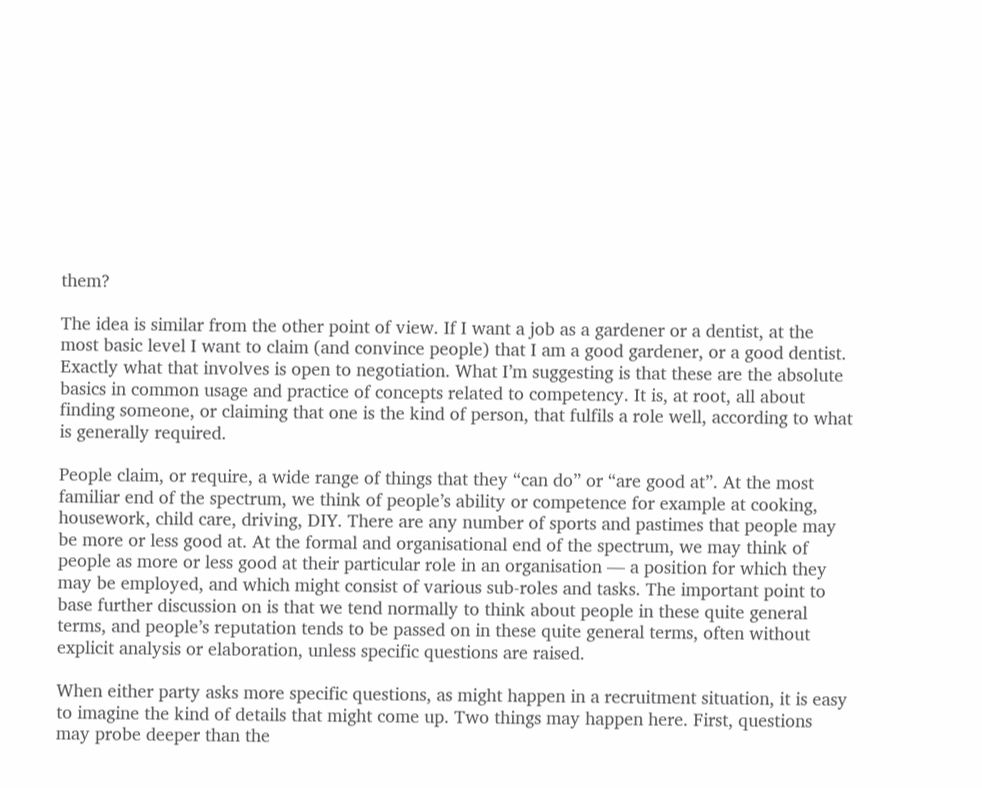them?

The idea is similar from the other point of view. If I want a job as a gardener or a dentist, at the most basic level I want to claim (and convince people) that I am a good gardener, or a good dentist. Exactly what that involves is open to negotiation. What I’m suggesting is that these are the absolute basics in common usage and practice of concepts related to competency. It is, at root, all about finding someone, or claiming that one is the kind of person, that fulfils a role well, according to what is generally required.

People claim, or require, a wide range of things that they “can do” or “are good at”. At the most familiar end of the spectrum, we think of people’s ability or competence for example at cooking, housework, child care, driving, DIY. There are any number of sports and pastimes that people may be more or less good at. At the formal and organisational end of the spectrum, we may think of people as more or less good at their particular role in an organisation — a position for which they may be employed, and which might consist of various sub-roles and tasks. The important point to base further discussion on is that we tend normally to think about people in these quite general terms, and people’s reputation tends to be passed on in these quite general terms, often without explicit analysis or elaboration, unless specific questions are raised.

When either party asks more specific questions, as might happen in a recruitment situation, it is easy to imagine the kind of details that might come up. Two things may happen here. First, questions may probe deeper than the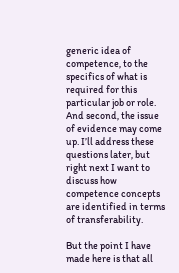generic idea of competence, to the specifics of what is required for this particular job or role. And second, the issue of evidence may come up. I’ll address these questions later, but right next I want to discuss how competence concepts are identified in terms of transferability.

But the point I have made here is that all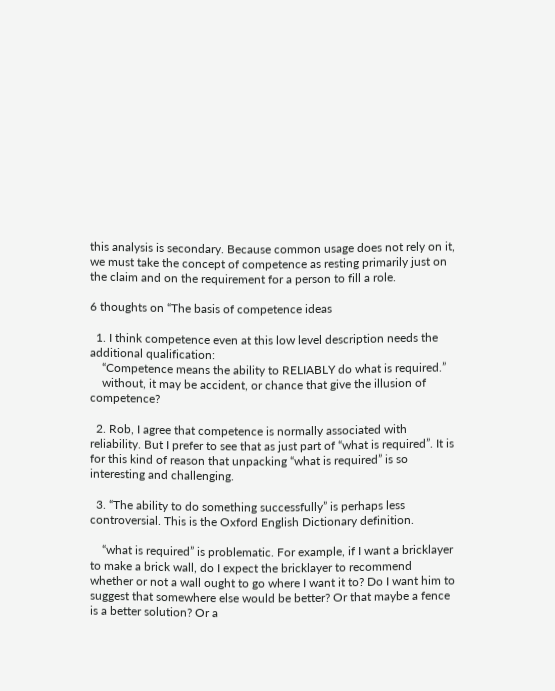this analysis is secondary. Because common usage does not rely on it, we must take the concept of competence as resting primarily just on the claim and on the requirement for a person to fill a role.

6 thoughts on “The basis of competence ideas

  1. I think competence even at this low level description needs the additional qualification:
    “Competence means the ability to RELIABLY do what is required.”
    without, it may be accident, or chance that give the illusion of competence?

  2. Rob, I agree that competence is normally associated with reliability. But I prefer to see that as just part of “what is required”. It is for this kind of reason that unpacking “what is required” is so interesting and challenging.

  3. “The ability to do something successfully” is perhaps less controversial. This is the Oxford English Dictionary definition.

    “what is required” is problematic. For example, if I want a bricklayer to make a brick wall, do I expect the bricklayer to recommend whether or not a wall ought to go where I want it to? Do I want him to suggest that somewhere else would be better? Or that maybe a fence is a better solution? Or a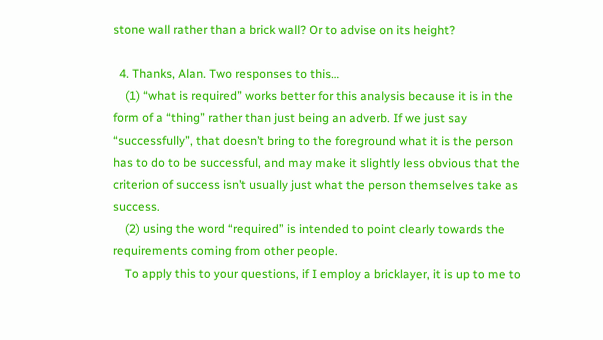stone wall rather than a brick wall? Or to advise on its height?

  4. Thanks, Alan. Two responses to this…
    (1) “what is required” works better for this analysis because it is in the form of a “thing” rather than just being an adverb. If we just say “successfully”, that doesn’t bring to the foreground what it is the person has to do to be successful, and may make it slightly less obvious that the criterion of success isn’t usually just what the person themselves take as success.
    (2) using the word “required” is intended to point clearly towards the requirements coming from other people.
    To apply this to your questions, if I employ a bricklayer, it is up to me to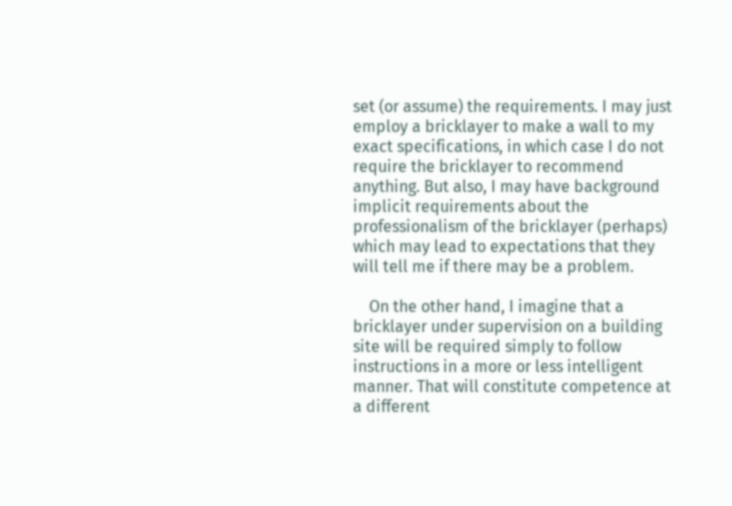set (or assume) the requirements. I may just employ a bricklayer to make a wall to my exact specifications, in which case I do not require the bricklayer to recommend anything. But also, I may have background implicit requirements about the professionalism of the bricklayer (perhaps) which may lead to expectations that they will tell me if there may be a problem.

    On the other hand, I imagine that a bricklayer under supervision on a building site will be required simply to follow instructions in a more or less intelligent manner. That will constitute competence at a different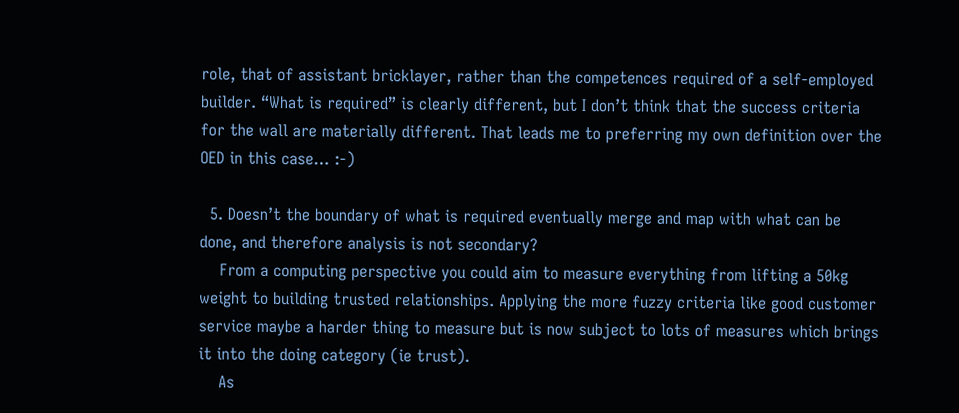role, that of assistant bricklayer, rather than the competences required of a self-employed builder. “What is required” is clearly different, but I don’t think that the success criteria for the wall are materially different. That leads me to preferring my own definition over the OED in this case… :-)

  5. Doesn’t the boundary of what is required eventually merge and map with what can be done, and therefore analysis is not secondary?
    From a computing perspective you could aim to measure everything from lifting a 50kg weight to building trusted relationships. Applying the more fuzzy criteria like good customer service maybe a harder thing to measure but is now subject to lots of measures which brings it into the doing category (ie trust).
    As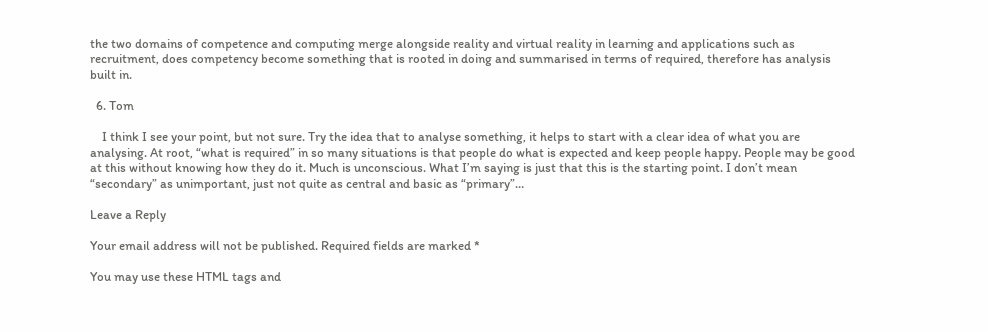the two domains of competence and computing merge alongside reality and virtual reality in learning and applications such as recruitment, does competency become something that is rooted in doing and summarised in terms of required, therefore has analysis built in.

  6. Tom

    I think I see your point, but not sure. Try the idea that to analyse something, it helps to start with a clear idea of what you are analysing. At root, “what is required” in so many situations is that people do what is expected and keep people happy. People may be good at this without knowing how they do it. Much is unconscious. What I’m saying is just that this is the starting point. I don’t mean “secondary” as unimportant, just not quite as central and basic as “primary”…

Leave a Reply

Your email address will not be published. Required fields are marked *

You may use these HTML tags and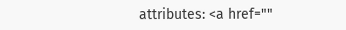attributes: <a href=""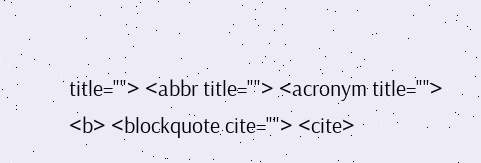title=""> <abbr title=""> <acronym title=""> <b> <blockquote cite=""> <cite>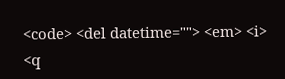<code> <del datetime=""> <em> <i> <q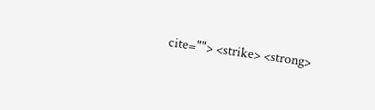cite=""> <strike> <strong>